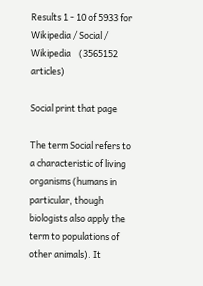Results 1 - 10 of 5933 for  Wikipedia / Social / Wikipedia    (3565152 articles)

Social print that page

The term Social refers to a characteristic of living organisms (humans in particular, though biologists also apply the term to populations of other animals). It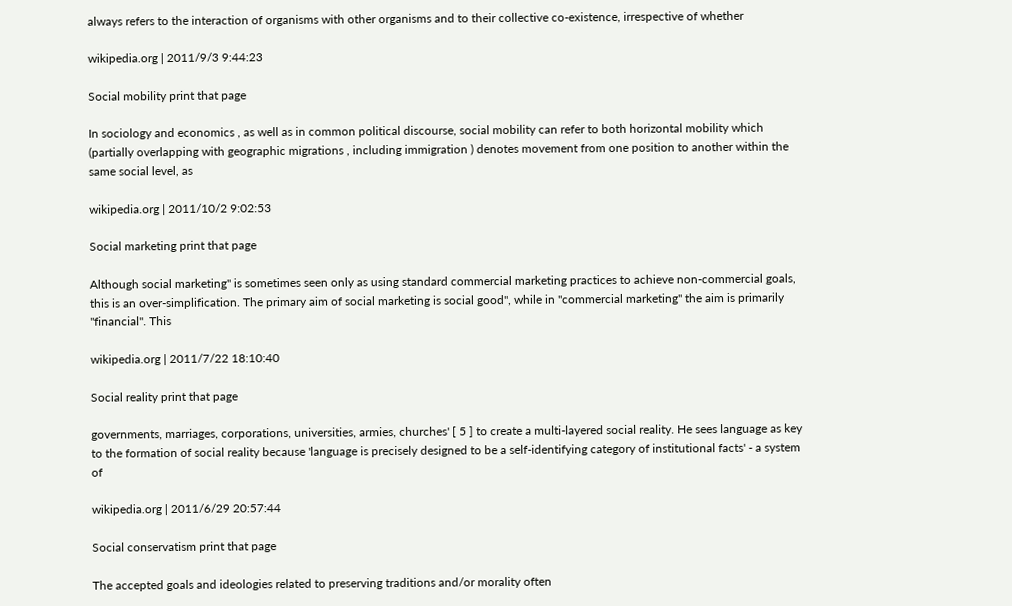always refers to the interaction of organisms with other organisms and to their collective co-existence, irrespective of whether

wikipedia.org | 2011/9/3 9:44:23

Social mobility print that page

In sociology and economics , as well as in common political discourse, social mobility can refer to both horizontal mobility which (partially overlapping with geographic migrations , including immigration ) denotes movement from one position to another within the same social level, as

wikipedia.org | 2011/10/2 9:02:53

Social marketing print that page

Although social marketing" is sometimes seen only as using standard commercial marketing practices to achieve non-commercial goals, this is an over-simplification. The primary aim of social marketing is social good", while in "commercial marketing" the aim is primarily "financial". This

wikipedia.org | 2011/7/22 18:10:40

Social reality print that page

governments, marriages, corporations, universities, armies, churches' [ 5 ] to create a multi-layered social reality. He sees language as key to the formation of social reality because 'language is precisely designed to be a self-identifying category of institutional facts' - a system of

wikipedia.org | 2011/6/29 20:57:44

Social conservatism print that page

The accepted goals and ideologies related to preserving traditions and/or morality often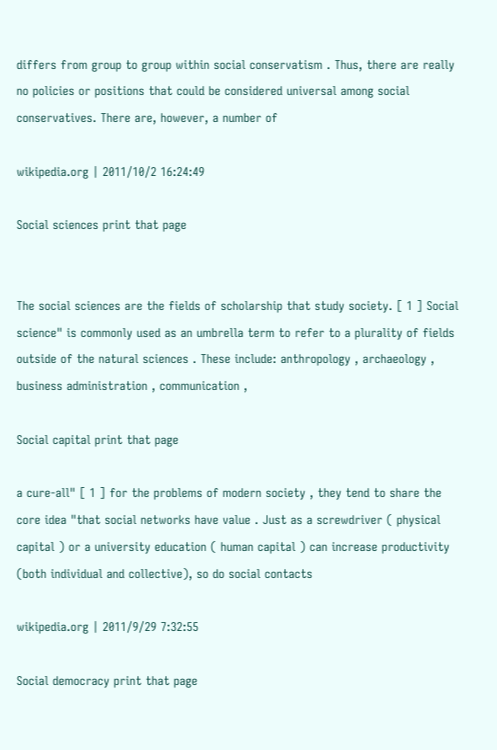differs from group to group within social conservatism . Thus, there are really no policies or positions that could be considered universal among social conservatives. There are, however, a number of

wikipedia.org | 2011/10/2 16:24:49

Social sciences print that page


The social sciences are the fields of scholarship that study society. [ 1 ] Social science" is commonly used as an umbrella term to refer to a plurality of fields outside of the natural sciences . These include: anthropology , archaeology , business administration , communication ,

Social capital print that page

a cure-all" [ 1 ] for the problems of modern society , they tend to share the core idea "that social networks have value . Just as a screwdriver ( physical capital ) or a university education ( human capital ) can increase productivity (both individual and collective), so do social contacts

wikipedia.org | 2011/9/29 7:32:55

Social democracy print that page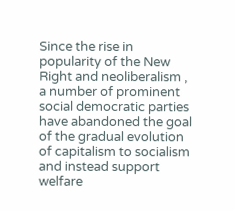Since the rise in popularity of the New Right and neoliberalism , a number of prominent social democratic parties have abandoned the goal of the gradual evolution of capitalism to socialism and instead support welfare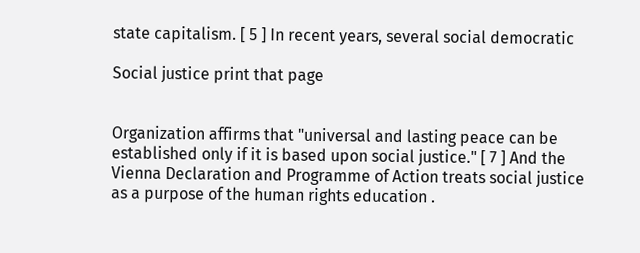state capitalism. [ 5 ] In recent years, several social democratic

Social justice print that page


Organization affirms that "universal and lasting peace can be established only if it is based upon social justice." [ 7 ] And the Vienna Declaration and Programme of Action treats social justice as a purpose of the human rights education .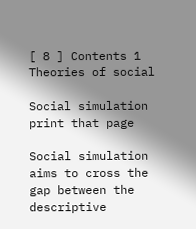[ 8 ] Contents 1 Theories of social

Social simulation print that page

Social simulation aims to cross the gap between the descriptive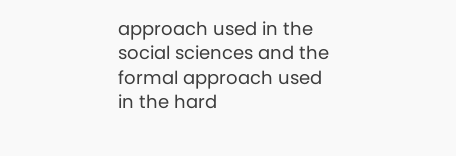approach used in the social sciences and the formal approach used in the hard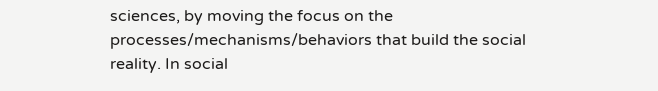sciences, by moving the focus on the processes/mechanisms/behaviors that build the social reality. In social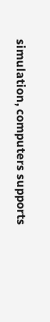simulation, computers supports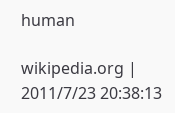human

wikipedia.org | 2011/7/23 20:38:13